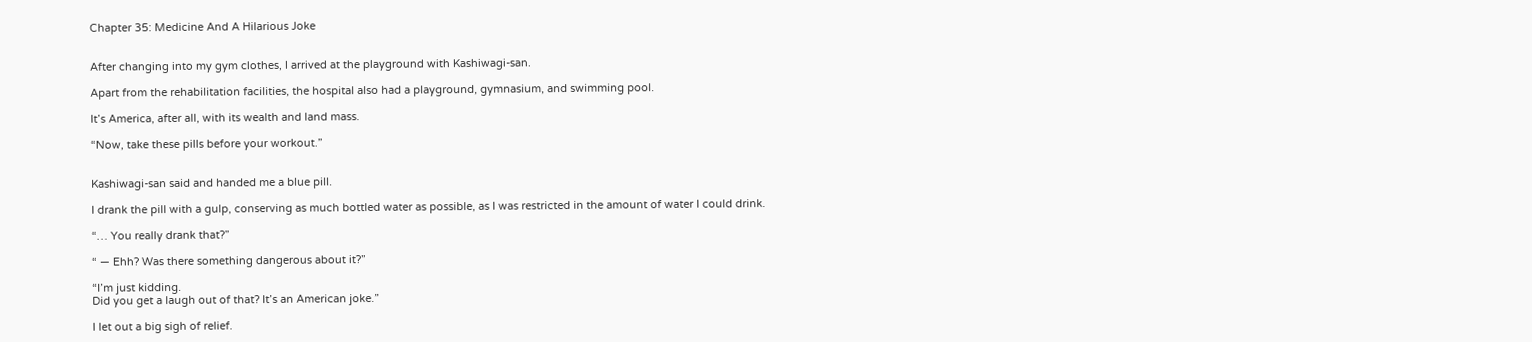Chapter 35: Medicine And A Hilarious Joke


After changing into my gym clothes, I arrived at the playground with Kashiwagi-san.

Apart from the rehabilitation facilities, the hospital also had a playground, gymnasium, and swimming pool.

It’s America, after all, with its wealth and land mass.

“Now, take these pills before your workout.”


Kashiwagi-san said and handed me a blue pill.

I drank the pill with a gulp, conserving as much bottled water as possible, as I was restricted in the amount of water I could drink.

“… You really drank that?”

“ — Ehh? Was there something dangerous about it?”

“I’m just kidding.
Did you get a laugh out of that? It’s an American joke.”

I let out a big sigh of relief.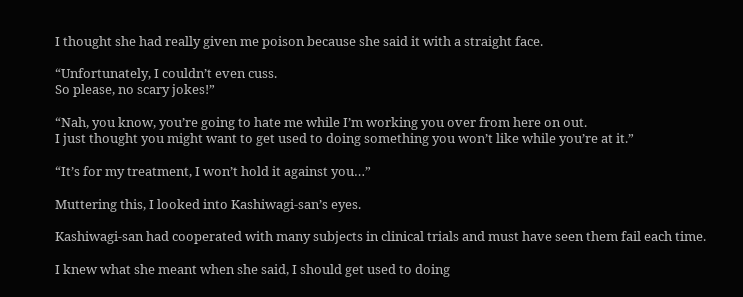I thought she had really given me poison because she said it with a straight face.

“Unfortunately, I couldn’t even cuss.
So please, no scary jokes!”

“Nah, you know, you’re going to hate me while I’m working you over from here on out.
I just thought you might want to get used to doing something you won’t like while you’re at it.”

“It’s for my treatment, I won’t hold it against you…”

Muttering this, I looked into Kashiwagi-san’s eyes.

Kashiwagi-san had cooperated with many subjects in clinical trials and must have seen them fail each time.

I knew what she meant when she said, I should get used to doing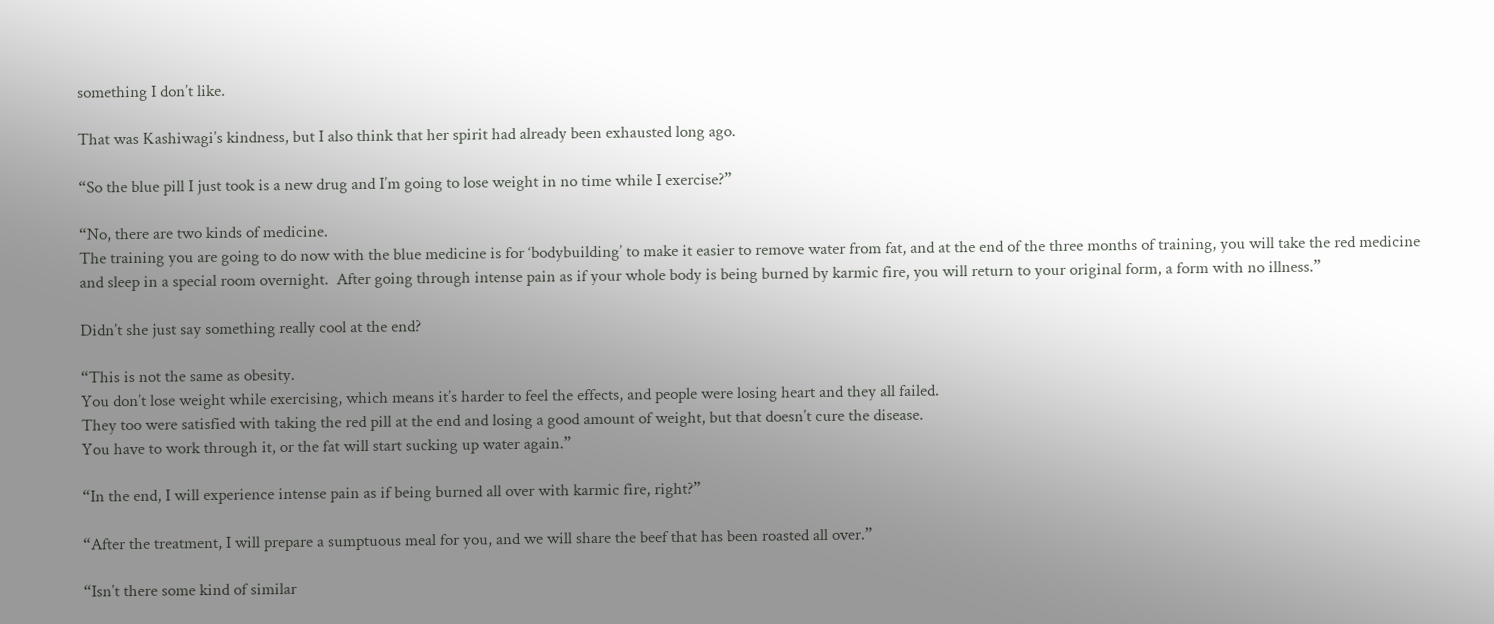something I don’t like.

That was Kashiwagi’s kindness, but I also think that her spirit had already been exhausted long ago.

“So the blue pill I just took is a new drug and I’m going to lose weight in no time while I exercise?”

“No, there are two kinds of medicine.
The training you are going to do now with the blue medicine is for ‘bodybuilding’ to make it easier to remove water from fat, and at the end of the three months of training, you will take the red medicine and sleep in a special room overnight.  After going through intense pain as if your whole body is being burned by karmic fire, you will return to your original form, a form with no illness.”

Didn’t she just say something really cool at the end?

“This is not the same as obesity.
You don’t lose weight while exercising, which means it’s harder to feel the effects, and people were losing heart and they all failed.
They too were satisfied with taking the red pill at the end and losing a good amount of weight, but that doesn’t cure the disease.
You have to work through it, or the fat will start sucking up water again.”

“In the end, I will experience intense pain as if being burned all over with karmic fire, right?”

“After the treatment, I will prepare a sumptuous meal for you, and we will share the beef that has been roasted all over.”

“Isn’t there some kind of similar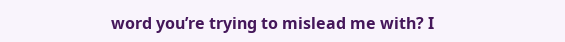word you’re trying to mislead me with? I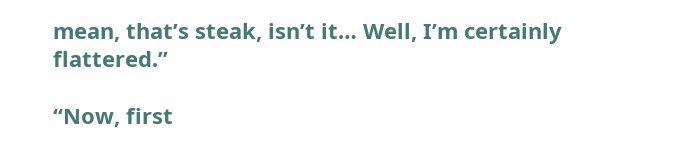mean, that’s steak, isn’t it… Well, I’m certainly flattered.”

“Now, first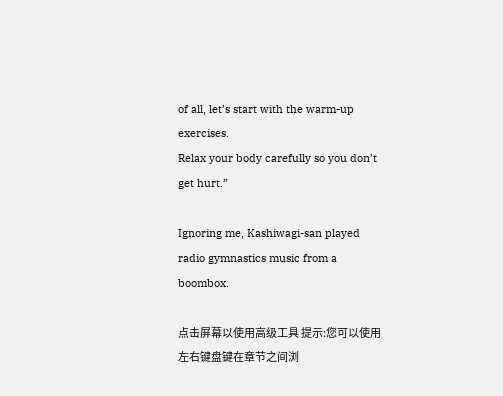of all, let’s start with the warm-up exercises.
Relax your body carefully so you don’t get hurt.”

Ignoring me, Kashiwagi-san played radio gymnastics music from a boombox.

点击屏幕以使用高级工具 提示:您可以使用左右键盘键在章节之间浏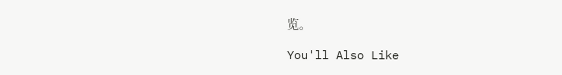览。

You'll Also Like